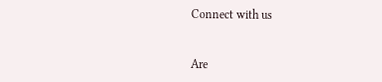Connect with us


Are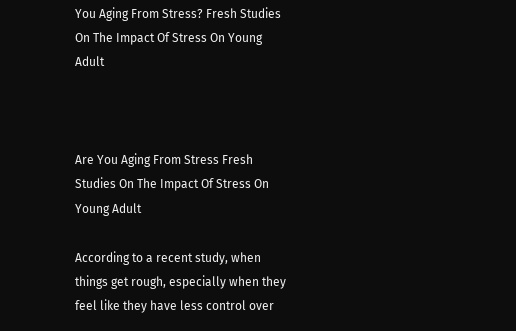You Aging From Stress? Fresh Studies On The Impact Of Stress On Young Adult



Are You Aging From Stress Fresh Studies On The Impact Of Stress On Young Adult

According to a recent study, when things get rough, especially when they feel like they have less control over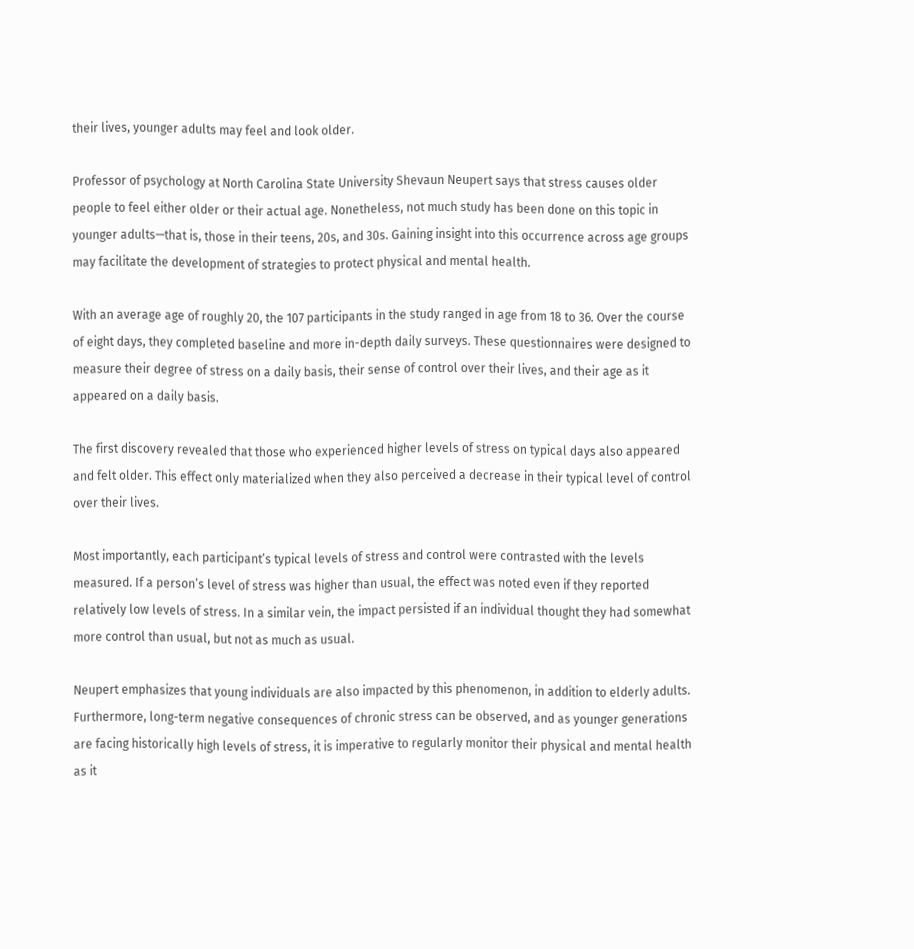their lives, younger adults may feel and look older.

Professor of psychology at North Carolina State University Shevaun Neupert says that stress causes older people to feel either older or their actual age. Nonetheless, not much study has been done on this topic in younger adults—that is, those in their teens, 20s, and 30s. Gaining insight into this occurrence across age groups may facilitate the development of strategies to protect physical and mental health.

With an average age of roughly 20, the 107 participants in the study ranged in age from 18 to 36. Over the course of eight days, they completed baseline and more in-depth daily surveys. These questionnaires were designed to measure their degree of stress on a daily basis, their sense of control over their lives, and their age as it appeared on a daily basis.

The first discovery revealed that those who experienced higher levels of stress on typical days also appeared and felt older. This effect only materialized when they also perceived a decrease in their typical level of control over their lives.

Most importantly, each participant’s typical levels of stress and control were contrasted with the levels measured. If a person’s level of stress was higher than usual, the effect was noted even if they reported relatively low levels of stress. In a similar vein, the impact persisted if an individual thought they had somewhat more control than usual, but not as much as usual.

Neupert emphasizes that young individuals are also impacted by this phenomenon, in addition to elderly adults. Furthermore, long-term negative consequences of chronic stress can be observed, and as younger generations are facing historically high levels of stress, it is imperative to regularly monitor their physical and mental health as it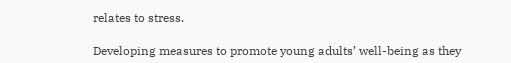relates to stress.

Developing measures to promote young adults’ well-being as they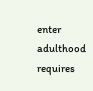enter adulthood requires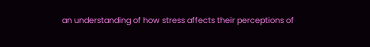an understanding of how stress affects their perceptions of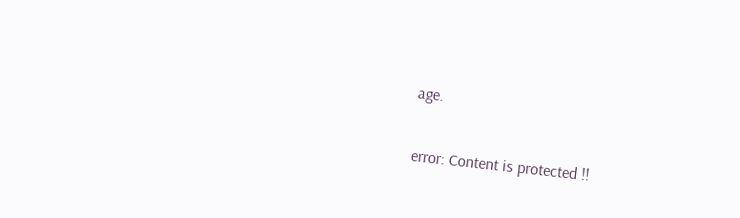age.


error: Content is protected !!